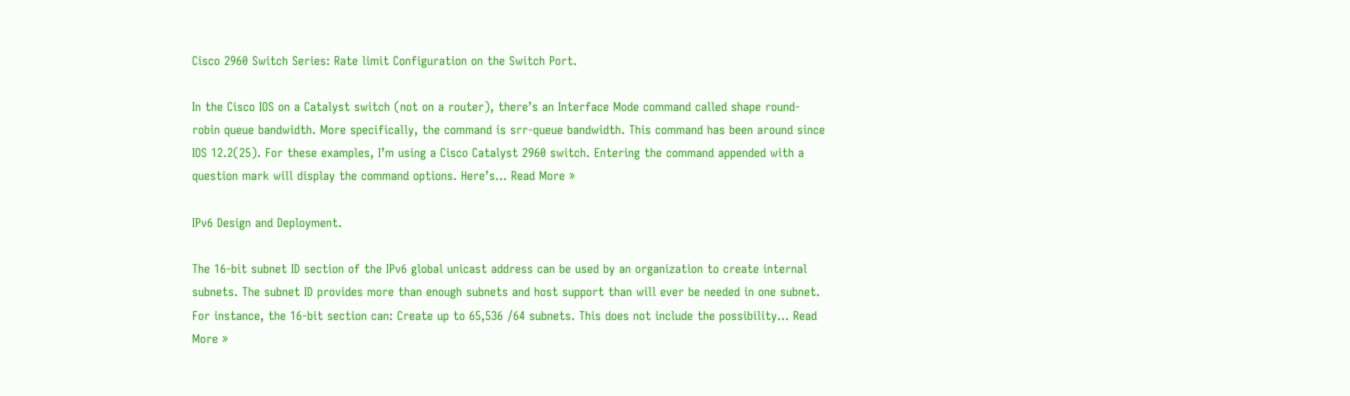Cisco 2960 Switch Series: Rate limit Configuration on the Switch Port.

In the Cisco IOS on a Catalyst switch (not on a router), there’s an Interface Mode command called shape round-robin queue bandwidth. More specifically, the command is srr-queue bandwidth. This command has been around since IOS 12.2(25). For these examples, I’m using a Cisco Catalyst 2960 switch. Entering the command appended with a question mark will display the command options. Here’s… Read More »

IPv6 Design and Deployment.

The 16-bit subnet ID section of the IPv6 global unicast address can be used by an organization to create internal subnets. The subnet ID provides more than enough subnets and host support than will ever be needed in one subnet. For instance, the 16-bit section can: Create up to 65,536 /64 subnets. This does not include the possibility… Read More »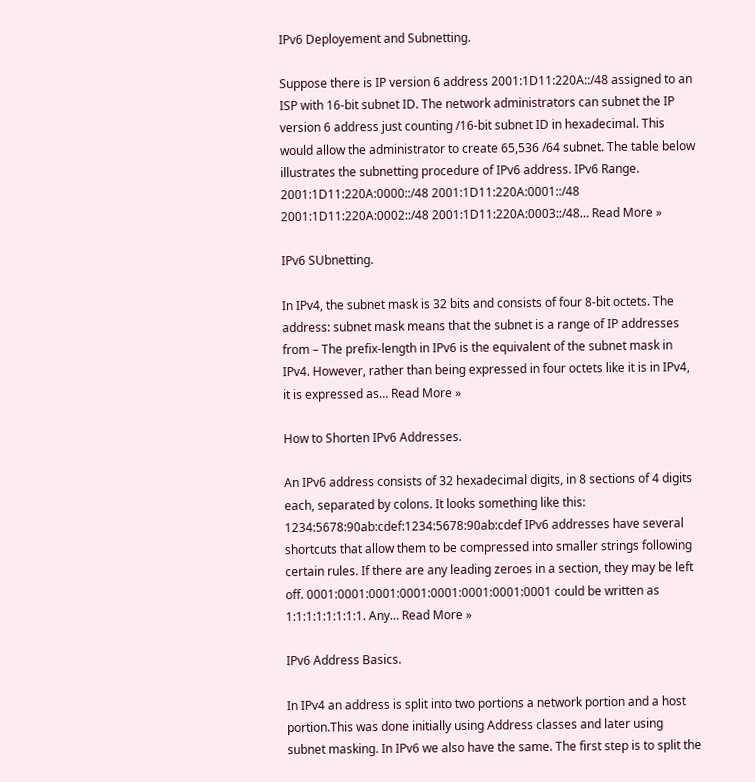IPv6 Deployement and Subnetting.

Suppose there is IP version 6 address 2001:1D11:220A::/48 assigned to an ISP with 16-bit subnet ID. The network administrators can subnet the IP version 6 address just counting /16-bit subnet ID in hexadecimal. This would allow the administrator to create 65,536 /64 subnet. The table below illustrates the subnetting procedure of IPv6 address. IPv6 Range. 2001:1D11:220A:0000::/48 2001:1D11:220A:0001::/48 2001:1D11:220A:0002::/48 2001:1D11:220A:0003::/48… Read More »

IPv6 SUbnetting.

In IPv4, the subnet mask is 32 bits and consists of four 8-bit octets. The address: subnet mask means that the subnet is a range of IP addresses from – The prefix-length in IPv6 is the equivalent of the subnet mask in IPv4. However, rather than being expressed in four octets like it is in IPv4, it is expressed as… Read More »

How to Shorten IPv6 Addresses.

An IPv6 address consists of 32 hexadecimal digits, in 8 sections of 4 digits each, separated by colons. It looks something like this: 1234:5678:90ab:cdef:1234:5678:90ab:cdef IPv6 addresses have several shortcuts that allow them to be compressed into smaller strings following certain rules. If there are any leading zeroes in a section, they may be left off. 0001:0001:0001:0001:0001:0001:0001:0001 could be written as 1:1:1:1:1:1:1:1. Any… Read More »

IPv6 Address Basics.

In IPv4 an address is split into two portions a network portion and a host portion.This was done initially using Address classes and later using subnet masking. In IPv6 we also have the same. The first step is to split the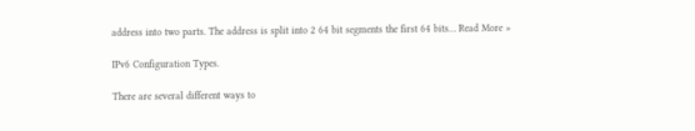address into two parts. The address is split into 2 64 bit segments the first 64 bits… Read More »

IPv6 Configuration Types.

There are several different ways to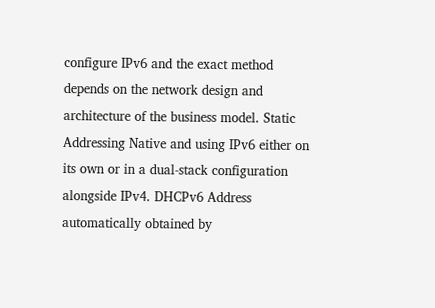configure IPv6 and the exact method depends on the network design and architecture of the business model. Static Addressing Native and using IPv6 either on its own or in a dual-stack configuration alongside IPv4. DHCPv6 Address automatically obtained by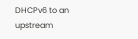DHCPv6 to an upstream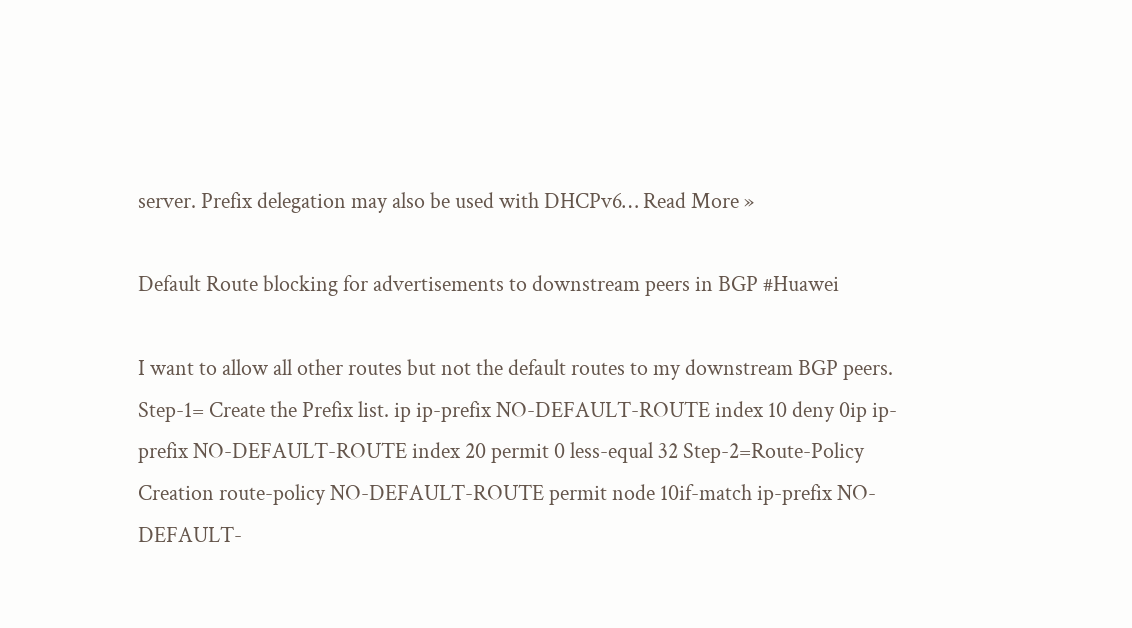server. Prefix delegation may also be used with DHCPv6… Read More »

Default Route blocking for advertisements to downstream peers in BGP #Huawei

I want to allow all other routes but not the default routes to my downstream BGP peers. Step-1= Create the Prefix list. ip ip-prefix NO-DEFAULT-ROUTE index 10 deny 0ip ip-prefix NO-DEFAULT-ROUTE index 20 permit 0 less-equal 32 Step-2=Route-Policy Creation route-policy NO-DEFAULT-ROUTE permit node 10if-match ip-prefix NO-DEFAULT-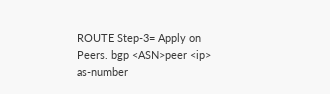ROUTE Step-3= Apply on Peers. bgp <ASN>peer <ip> as-number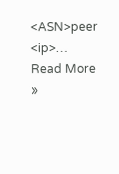<ASN>peer <ip>… Read More »